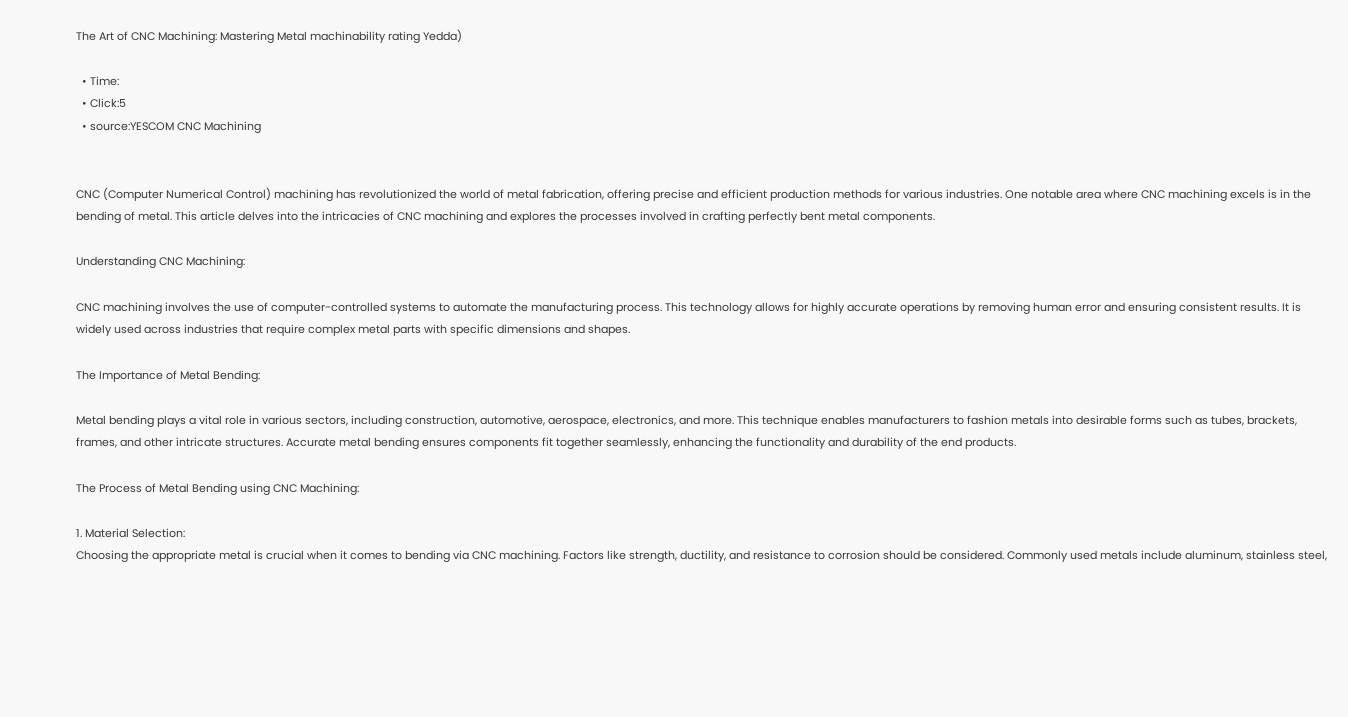The Art of CNC Machining: Mastering Metal machinability rating Yedda)

  • Time:
  • Click:5
  • source:YESCOM CNC Machining


CNC (Computer Numerical Control) machining has revolutionized the world of metal fabrication, offering precise and efficient production methods for various industries. One notable area where CNC machining excels is in the bending of metal. This article delves into the intricacies of CNC machining and explores the processes involved in crafting perfectly bent metal components.

Understanding CNC Machining:

CNC machining involves the use of computer-controlled systems to automate the manufacturing process. This technology allows for highly accurate operations by removing human error and ensuring consistent results. It is widely used across industries that require complex metal parts with specific dimensions and shapes.

The Importance of Metal Bending:

Metal bending plays a vital role in various sectors, including construction, automotive, aerospace, electronics, and more. This technique enables manufacturers to fashion metals into desirable forms such as tubes, brackets, frames, and other intricate structures. Accurate metal bending ensures components fit together seamlessly, enhancing the functionality and durability of the end products.

The Process of Metal Bending using CNC Machining:

1. Material Selection:
Choosing the appropriate metal is crucial when it comes to bending via CNC machining. Factors like strength, ductility, and resistance to corrosion should be considered. Commonly used metals include aluminum, stainless steel,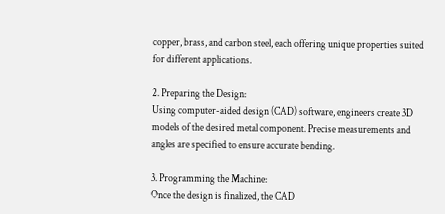copper, brass, and carbon steel, each offering unique properties suited for different applications.

2. Preparing the Design:
Using computer-aided design (CAD) software, engineers create 3D models of the desired metal component. Precise measurements and angles are specified to ensure accurate bending.

3. Programming the Machine:
Once the design is finalized, the CAD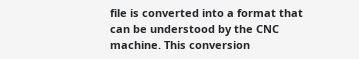file is converted into a format that can be understood by the CNC machine. This conversion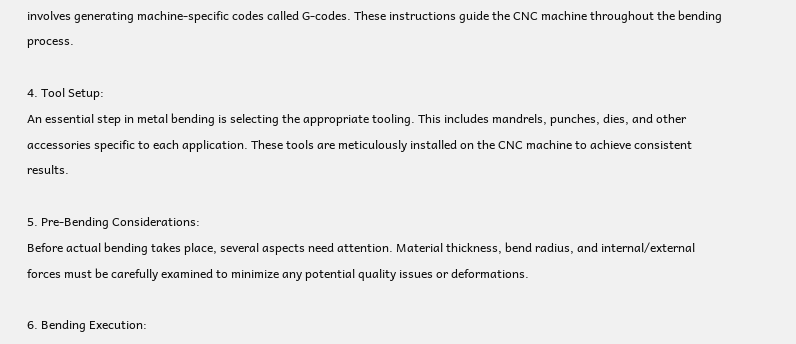involves generating machine-specific codes called G-codes. These instructions guide the CNC machine throughout the bending process.

4. Tool Setup:
An essential step in metal bending is selecting the appropriate tooling. This includes mandrels, punches, dies, and other accessories specific to each application. These tools are meticulously installed on the CNC machine to achieve consistent results.

5. Pre-Bending Considerations:
Before actual bending takes place, several aspects need attention. Material thickness, bend radius, and internal/external forces must be carefully examined to minimize any potential quality issues or deformations.

6. Bending Execution: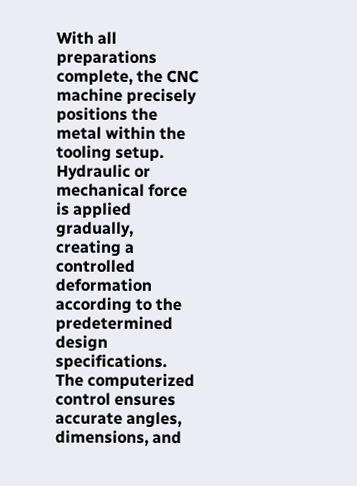With all preparations complete, the CNC machine precisely positions the metal within the tooling setup. Hydraulic or mechanical force is applied gradually, creating a controlled deformation according to the predetermined design specifications. The computerized control ensures accurate angles, dimensions, and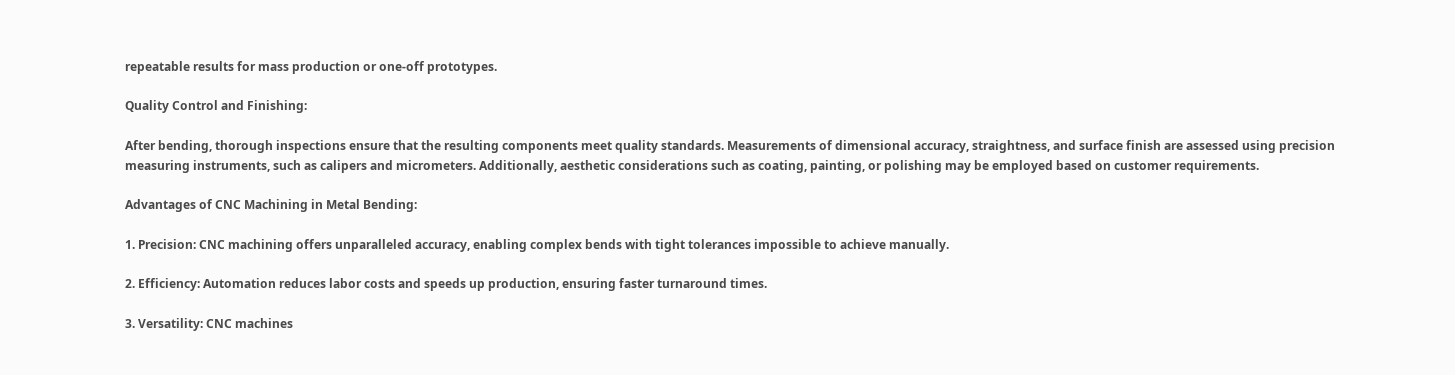repeatable results for mass production or one-off prototypes.

Quality Control and Finishing:

After bending, thorough inspections ensure that the resulting components meet quality standards. Measurements of dimensional accuracy, straightness, and surface finish are assessed using precision measuring instruments, such as calipers and micrometers. Additionally, aesthetic considerations such as coating, painting, or polishing may be employed based on customer requirements.

Advantages of CNC Machining in Metal Bending:

1. Precision: CNC machining offers unparalleled accuracy, enabling complex bends with tight tolerances impossible to achieve manually.

2. Efficiency: Automation reduces labor costs and speeds up production, ensuring faster turnaround times.

3. Versatility: CNC machines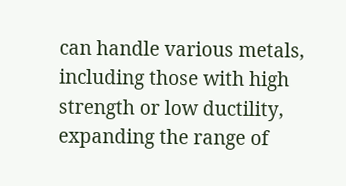can handle various metals, including those with high strength or low ductility, expanding the range of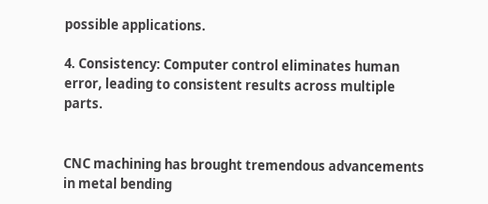possible applications.

4. Consistency: Computer control eliminates human error, leading to consistent results across multiple parts.


CNC machining has brought tremendous advancements in metal bending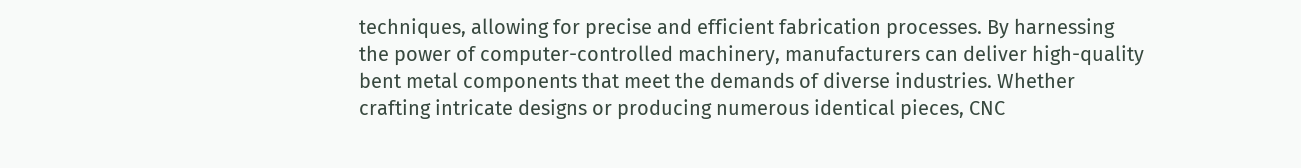techniques, allowing for precise and efficient fabrication processes. By harnessing the power of computer-controlled machinery, manufacturers can deliver high-quality bent metal components that meet the demands of diverse industries. Whether crafting intricate designs or producing numerous identical pieces, CNC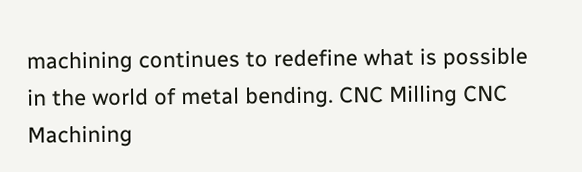machining continues to redefine what is possible in the world of metal bending. CNC Milling CNC Machining